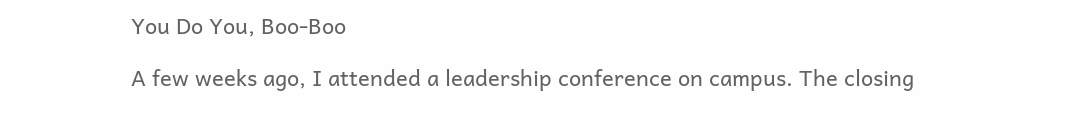You Do You, Boo-Boo

A few weeks ago, I attended a leadership conference on campus. The closing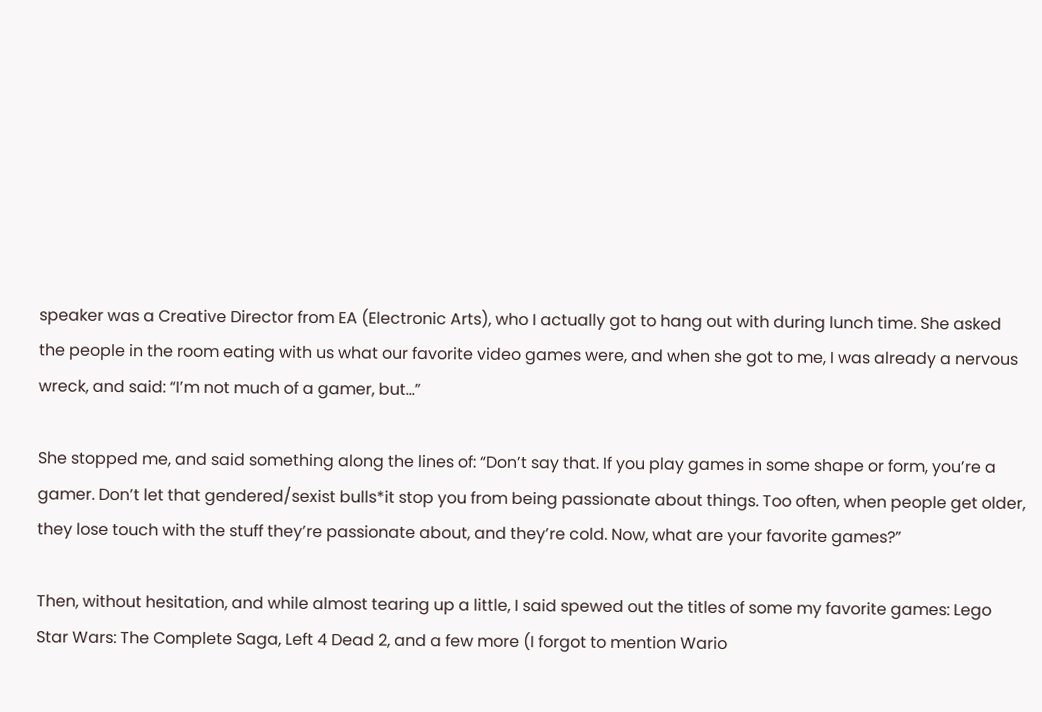speaker was a Creative Director from EA (Electronic Arts), who I actually got to hang out with during lunch time. She asked the people in the room eating with us what our favorite video games were, and when she got to me, I was already a nervous wreck, and said: “I’m not much of a gamer, but…”

She stopped me, and said something along the lines of: “Don’t say that. If you play games in some shape or form, you’re a gamer. Don’t let that gendered/sexist bulls*it stop you from being passionate about things. Too often, when people get older, they lose touch with the stuff they’re passionate about, and they’re cold. Now, what are your favorite games?”

Then, without hesitation, and while almost tearing up a little, I said spewed out the titles of some my favorite games: Lego Star Wars: The Complete Saga, Left 4 Dead 2, and a few more (I forgot to mention Wario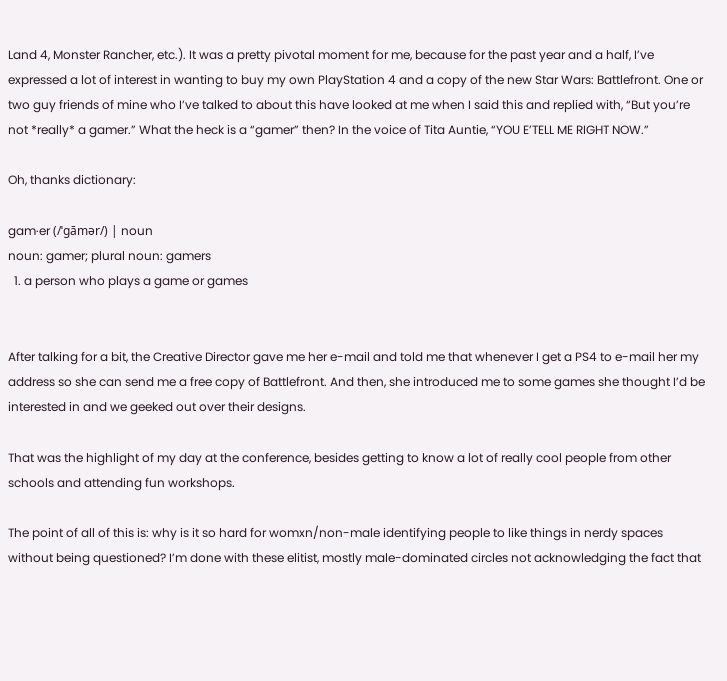Land 4, Monster Rancher, etc.). It was a pretty pivotal moment for me, because for the past year and a half, I’ve expressed a lot of interest in wanting to buy my own PlayStation 4 and a copy of the new Star Wars: Battlefront. One or two guy friends of mine who I’ve talked to about this have looked at me when I said this and replied with, “But you’re not *really* a gamer.” What the heck is a “gamer” then? In the voice of Tita Auntie, “YOU E’TELL ME RIGHT NOW.”

Oh, thanks dictionary:

gam·er (/ˈɡāmər/) | noun
noun: gamer; plural noun: gamers
  1. a person who plays a game or games


After talking for a bit, the Creative Director gave me her e-mail and told me that whenever I get a PS4 to e-mail her my address so she can send me a free copy of Battlefront. And then, she introduced me to some games she thought I’d be interested in and we geeked out over their designs.

That was the highlight of my day at the conference, besides getting to know a lot of really cool people from other schools and attending fun workshops.

The point of all of this is: why is it so hard for womxn/non-male identifying people to like things in nerdy spaces without being questioned? I’m done with these elitist, mostly male-dominated circles not acknowledging the fact that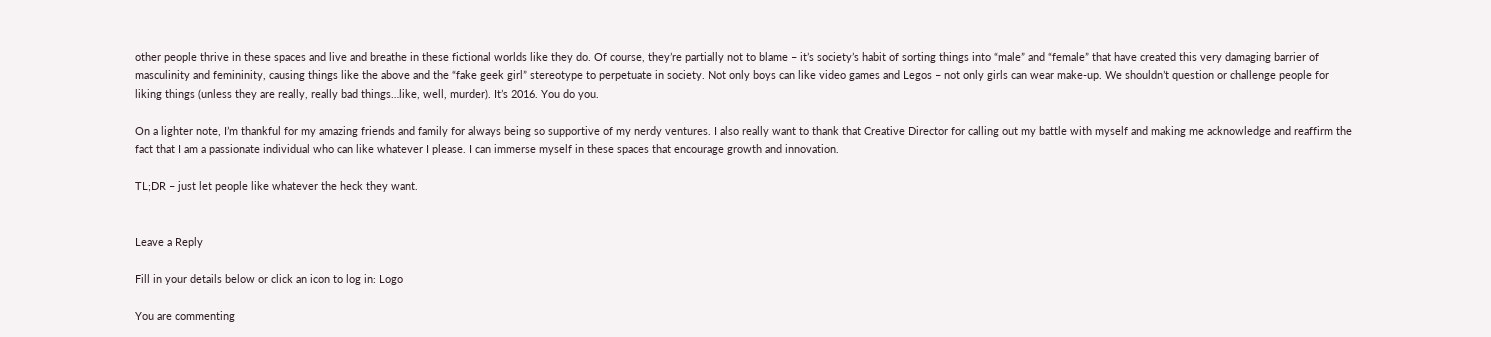other people thrive in these spaces and live and breathe in these fictional worlds like they do. Of course, they’re partially not to blame – it’s society’s habit of sorting things into “male” and “female” that have created this very damaging barrier of masculinity and femininity, causing things like the above and the “fake geek girl” stereotype to perpetuate in society. Not only boys can like video games and Legos – not only girls can wear make-up. We shouldn’t question or challenge people for liking things (unless they are really, really bad things…like, well, murder). It’s 2016. You do you.

On a lighter note, I’m thankful for my amazing friends and family for always being so supportive of my nerdy ventures. I also really want to thank that Creative Director for calling out my battle with myself and making me acknowledge and reaffirm the fact that I am a passionate individual who can like whatever I please. I can immerse myself in these spaces that encourage growth and innovation.

TL;DR – just let people like whatever the heck they want.


Leave a Reply

Fill in your details below or click an icon to log in: Logo

You are commenting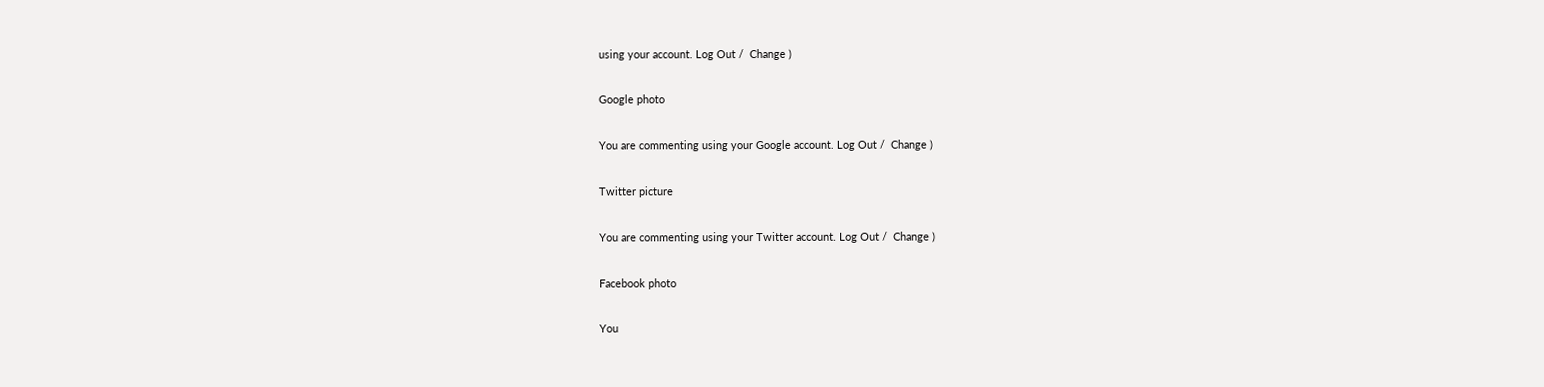using your account. Log Out /  Change )

Google photo

You are commenting using your Google account. Log Out /  Change )

Twitter picture

You are commenting using your Twitter account. Log Out /  Change )

Facebook photo

You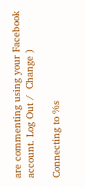are commenting using your Facebook account. Log Out /  Change )

Connecting to %s